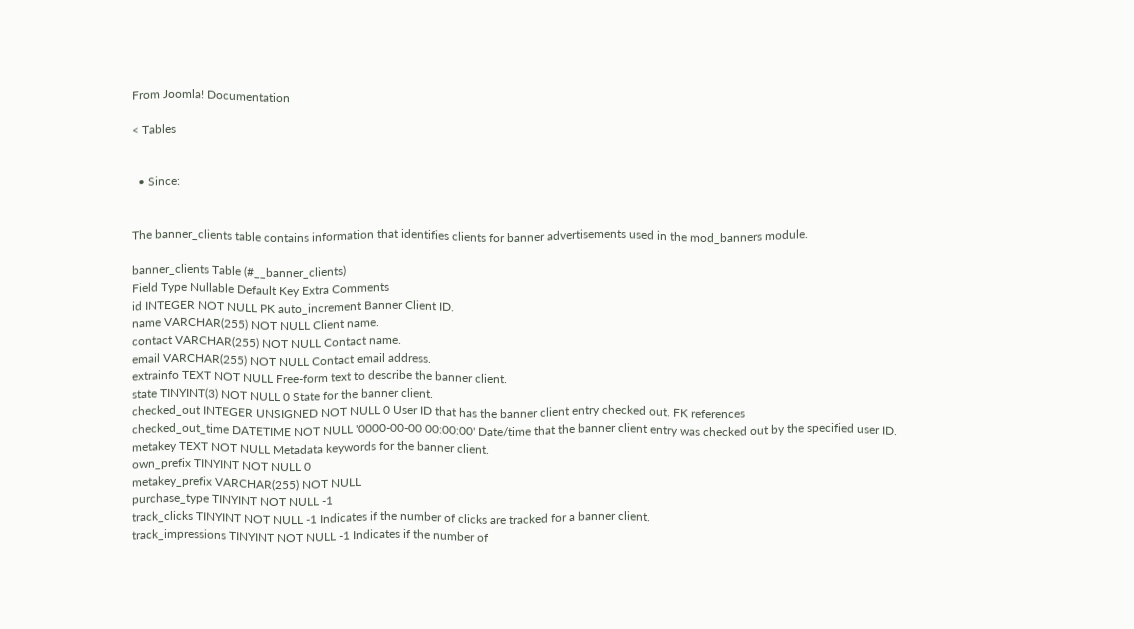From Joomla! Documentation

< Tables


  • Since:


The banner_clients table contains information that identifies clients for banner advertisements used in the mod_banners module.

banner_clients Table (#__banner_clients)
Field Type Nullable Default Key Extra Comments
id INTEGER NOT NULL PK auto_increment Banner Client ID.
name VARCHAR(255) NOT NULL Client name.
contact VARCHAR(255) NOT NULL Contact name.
email VARCHAR(255) NOT NULL Contact email address.
extrainfo TEXT NOT NULL Free-form text to describe the banner client.
state TINYINT(3) NOT NULL 0 State for the banner client.
checked_out INTEGER UNSIGNED NOT NULL 0 User ID that has the banner client entry checked out. FK references
checked_out_time DATETIME NOT NULL '0000-00-00 00:00:00' Date/time that the banner client entry was checked out by the specified user ID.
metakey TEXT NOT NULL Metadata keywords for the banner client.
own_prefix TINYINT NOT NULL 0
metakey_prefix VARCHAR(255) NOT NULL
purchase_type TINYINT NOT NULL -1
track_clicks TINYINT NOT NULL -1 Indicates if the number of clicks are tracked for a banner client.
track_impressions TINYINT NOT NULL -1 Indicates if the number of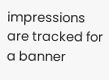impressions are tracked for a banner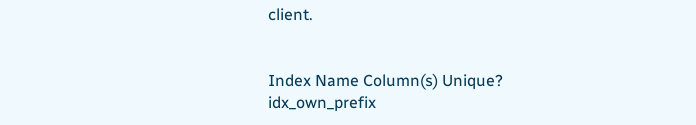client.


Index Name Column(s) Unique?
idx_own_prefix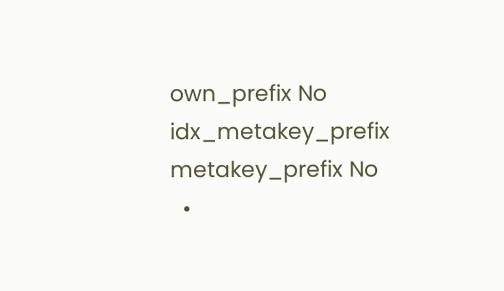own_prefix No
idx_metakey_prefix metakey_prefix No
  •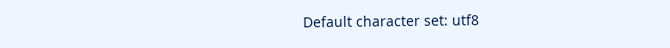Default character set: utf8